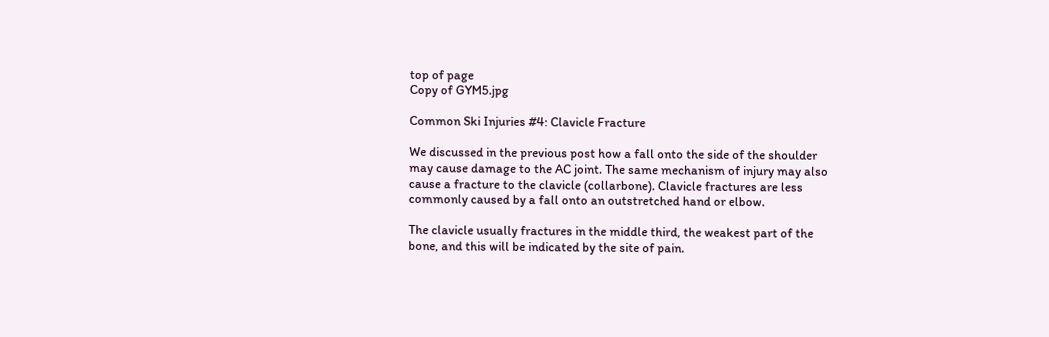top of page
Copy of GYM5.jpg

Common Ski Injuries #4: Clavicle Fracture

We discussed in the previous post how a fall onto the side of the shoulder may cause damage to the AC joint. The same mechanism of injury may also cause a fracture to the clavicle (collarbone). Clavicle fractures are less commonly caused by a fall onto an outstretched hand or elbow.

The clavicle usually fractures in the middle third, the weakest part of the bone, and this will be indicated by the site of pain.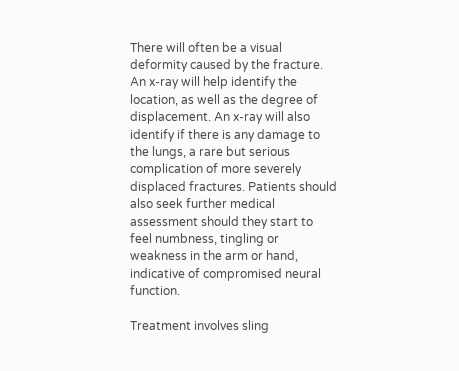There will often be a visual deformity caused by the fracture. An x-ray will help identify the location, as well as the degree of displacement. An x-ray will also identify if there is any damage to the lungs, a rare but serious complication of more severely displaced fractures. Patients should also seek further medical assessment should they start to feel numbness, tingling or weakness in the arm or hand, indicative of compromised neural function.

Treatment involves sling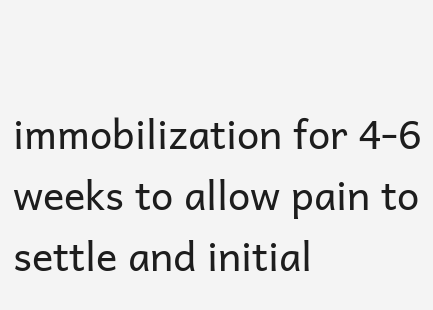immobilization for 4-6 weeks to allow pain to settle and initial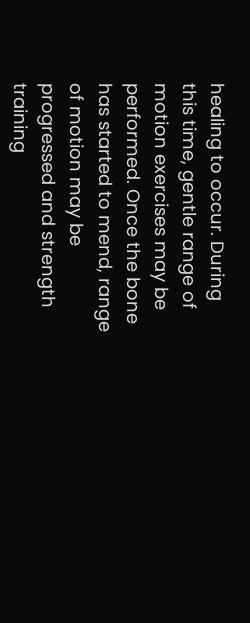healing to occur. During this time, gentle range of motion exercises may be performed. Once the bone has started to mend, range of motion may be progressed and strength training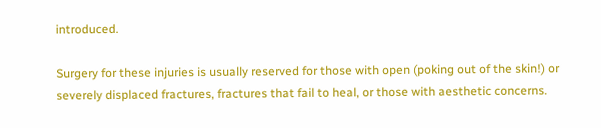introduced.

Surgery for these injuries is usually reserved for those with open (poking out of the skin!) or severely displaced fractures, fractures that fail to heal, or those with aesthetic concerns.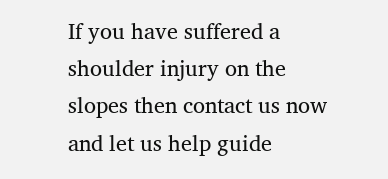If you have suffered a shoulder injury on the slopes then contact us now and let us help guide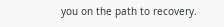you on the path to recovery.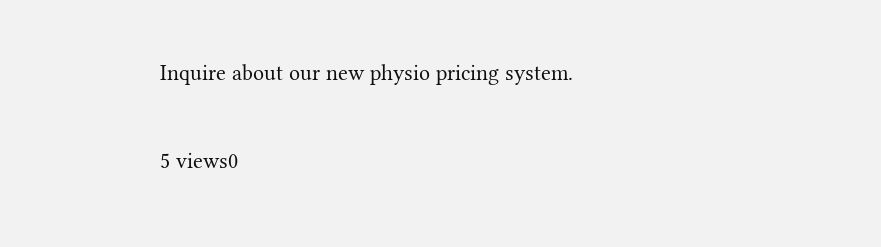Inquire about our new physio pricing system.

5 views0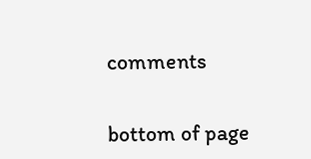comments


bottom of page